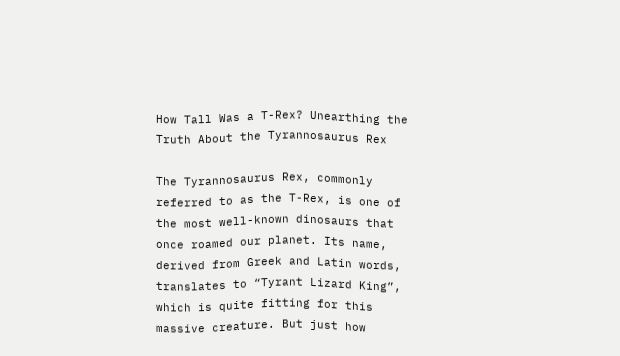How Tall Was a T-Rex? Unearthing the Truth About the Tyrannosaurus Rex

The Tyrannosaurus Rex, commonly referred to as the T-Rex, is one of the most well-known dinosaurs that once roamed our planet. Its name, derived from Greek and Latin words, translates to “Tyrant Lizard King”, which is quite fitting for this massive creature. But just how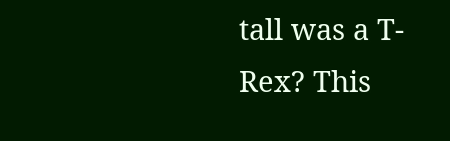tall was a T-Rex? This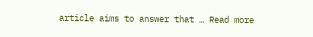article aims to answer that … Read more